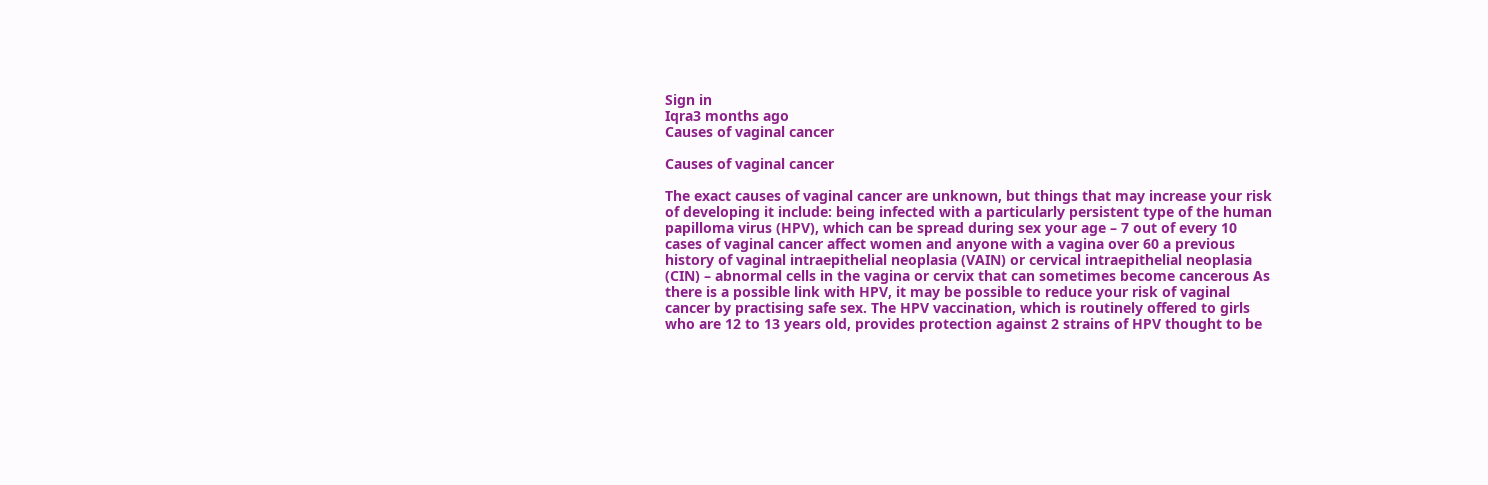Sign in
Iqra3 months ago
Causes of vaginal cancer

Causes of vaginal cancer

The exact causes of vaginal cancer are unknown, but things that may increase your risk of developing it include: being infected with a particularly persistent type of the human papilloma virus (HPV), which can be spread during sex your age – 7 out of every 10 cases of vaginal cancer affect women and anyone with a vagina over 60 a previous history of vaginal intraepithelial neoplasia (VAIN) or cervical intraepithelial neoplasia (CIN) – abnormal cells in the vagina or cervix that can sometimes become cancerous As there is a possible link with HPV, it may be possible to reduce your risk of vaginal cancer by practising safe sex. The HPV vaccination, which is routinely offered to girls who are 12 to 13 years old, provides protection against 2 strains of HPV thought to be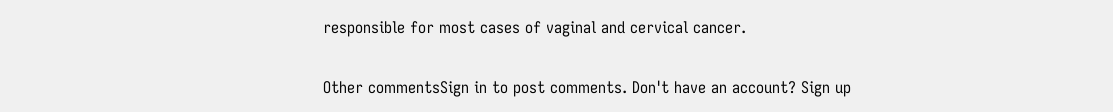responsible for most cases of vaginal and cervical cancer.

Other commentsSign in to post comments. Don't have an account? Sign up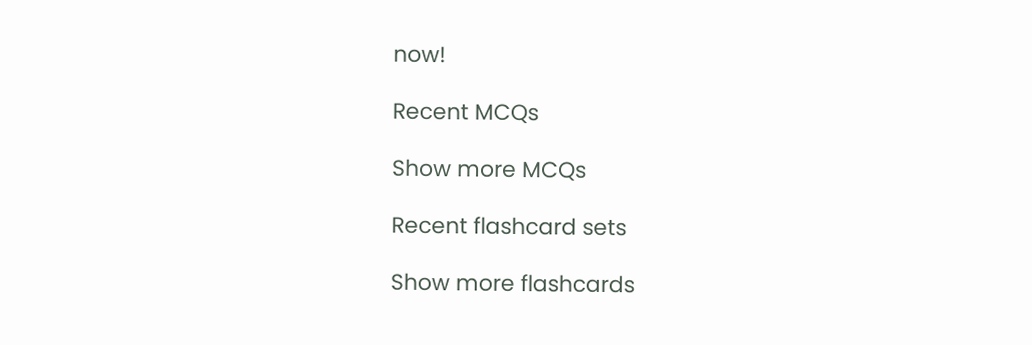now!

Recent MCQs

Show more MCQs

Recent flashcard sets

Show more flashcards